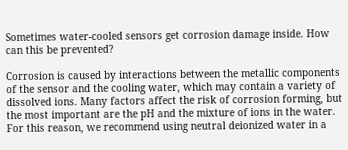Sometimes water-cooled sensors get corrosion damage inside. How can this be prevented?

Corrosion is caused by interactions between the metallic components of the sensor and the cooling water, which may contain a variety of dissolved ions. Many factors affect the risk of corrosion forming, but the most important are the pH and the mixture of ions in the water. For this reason, we recommend using neutral deionized water in a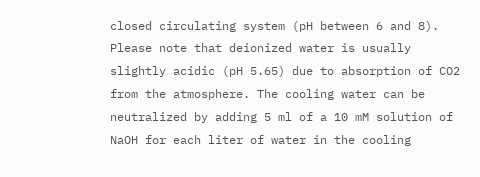closed circulating system (pH between 6 and 8). Please note that deionized water is usually slightly acidic (pH 5.65) due to absorption of CO2 from the atmosphere. The cooling water can be neutralized by adding 5 ml of a 10 mM solution of NaOH for each liter of water in the cooling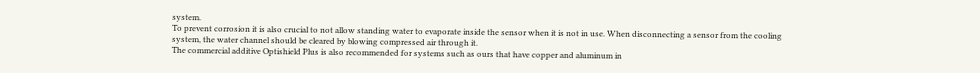system.
To prevent corrosion it is also crucial to not allow standing water to evaporate inside the sensor when it is not in use. When disconnecting a sensor from the cooling system, the water channel should be cleared by blowing compressed air through it.
The commercial additive Optishield Plus is also recommended for systems such as ours that have copper and aluminum in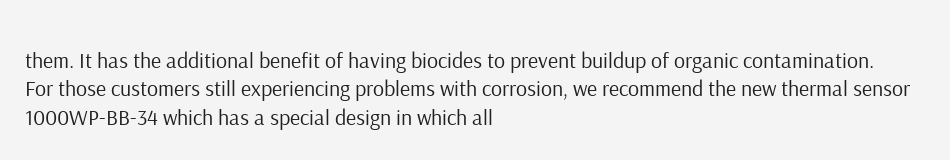them. It has the additional benefit of having biocides to prevent buildup of organic contamination.
For those customers still experiencing problems with corrosion, we recommend the new thermal sensor 1000WP-BB-34 which has a special design in which all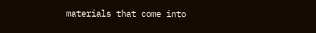materials that come into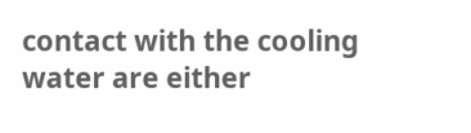contact with the cooling water are either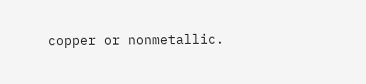copper or nonmetallic.